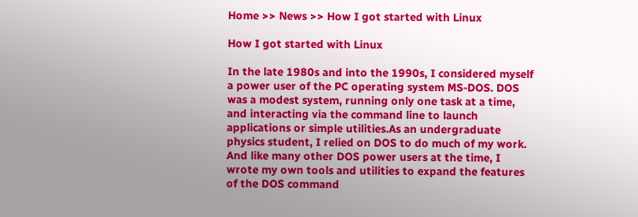Home >> News >> How I got started with Linux

How I got started with Linux

In the late 1980s and into the 1990s, I considered myself a power user of the PC operating system MS-DOS. DOS was a modest system, running only one task at a time, and interacting via the command line to launch applications or simple utilities.As an undergraduate physics student, I relied on DOS to do much of my work. And like many other DOS power users at the time, I wrote my own tools and utilities to expand the features of the DOS command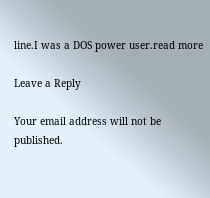line.I was a DOS power user.read more

Leave a Reply

Your email address will not be published.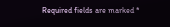Required fields are marked *